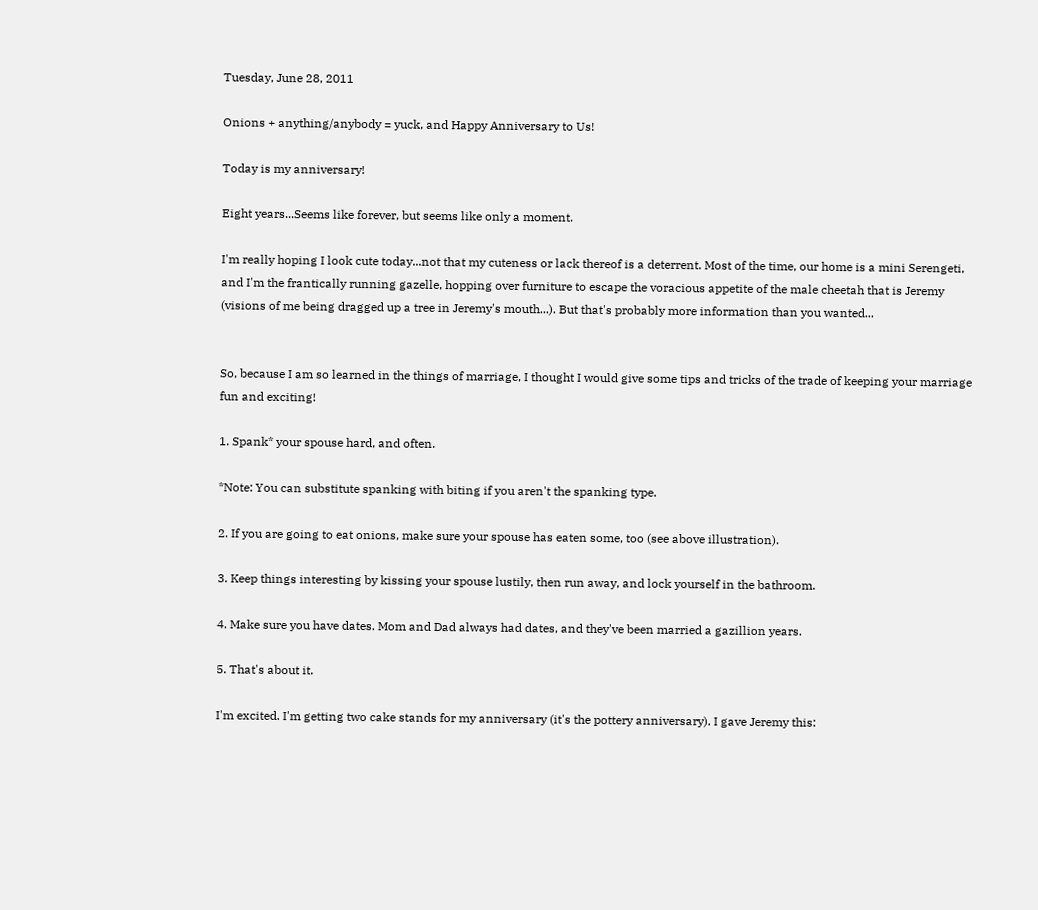Tuesday, June 28, 2011

Onions + anything/anybody = yuck, and Happy Anniversary to Us!

Today is my anniversary!

Eight years...Seems like forever, but seems like only a moment.

I'm really hoping I look cute today...not that my cuteness or lack thereof is a deterrent. Most of the time, our home is a mini Serengeti, and I'm the frantically running gazelle, hopping over furniture to escape the voracious appetite of the male cheetah that is Jeremy (visions of me being dragged up a tree in Jeremy's mouth...). But that's probably more information than you wanted...


So, because I am so learned in the things of marriage, I thought I would give some tips and tricks of the trade of keeping your marriage fun and exciting!

1. Spank* your spouse hard, and often.

*Note: You can substitute spanking with biting if you aren't the spanking type.

2. If you are going to eat onions, make sure your spouse has eaten some, too (see above illustration).

3. Keep things interesting by kissing your spouse lustily, then run away, and lock yourself in the bathroom.

4. Make sure you have dates. Mom and Dad always had dates, and they've been married a gazillion years.

5. That's about it.

I'm excited. I'm getting two cake stands for my anniversary (it's the pottery anniversary). I gave Jeremy this: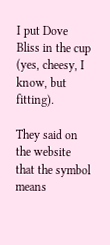I put Dove Bliss in the cup (yes, cheesy, I know, but fitting).

They said on the website that the symbol means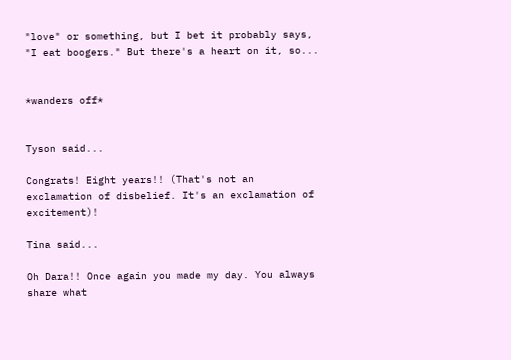"love" or something, but I bet it probably says, "I eat boogers." But there's a heart on it, so...


*wanders off*


Tyson said...

Congrats! Eight years!! (That's not an exclamation of disbelief. It's an exclamation of excitement)!

Tina said...

Oh Dara!! Once again you made my day. You always share what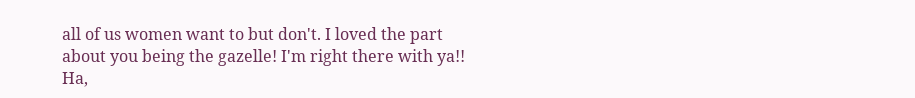all of us women want to but don't. I loved the part about you being the gazelle! I'm right there with ya!! Ha,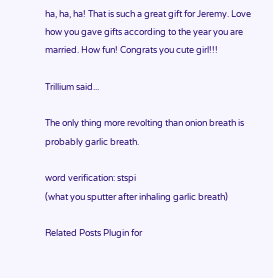ha, ha, ha! That is such a great gift for Jeremy. Love how you gave gifts according to the year you are married. How fun! Congrats you cute girl!!!

Trillium said...

The only thing more revolting than onion breath is probably garlic breath.

word verification: stspi
(what you sputter after inhaling garlic breath)

Related Posts Plugin for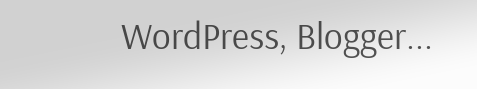WordPress, Blogger...